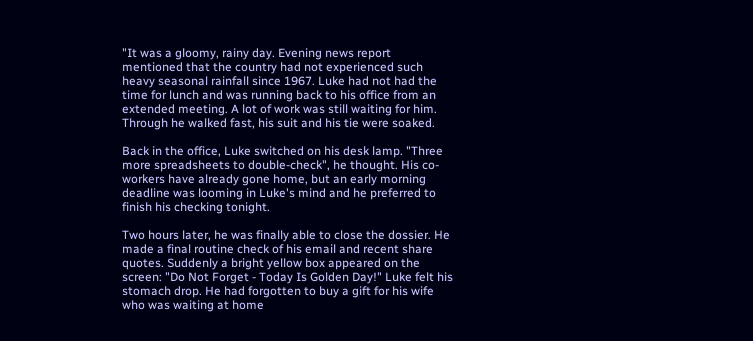"It was a gloomy, rainy day. Evening news report mentioned that the country had not experienced such heavy seasonal rainfall since 1967. Luke had not had the time for lunch and was running back to his office from an extended meeting. A lot of work was still waiting for him. Through he walked fast, his suit and his tie were soaked.

Back in the office, Luke switched on his desk lamp. "Three more spreadsheets to double-check", he thought. His co-workers have already gone home, but an early morning deadline was looming in Luke's mind and he preferred to finish his checking tonight.

Two hours later, he was finally able to close the dossier. He made a final routine check of his email and recent share quotes. Suddenly a bright yellow box appeared on the screen: "Do Not Forget - Today Is Golden Day!" Luke felt his stomach drop. He had forgotten to buy a gift for his wife who was waiting at home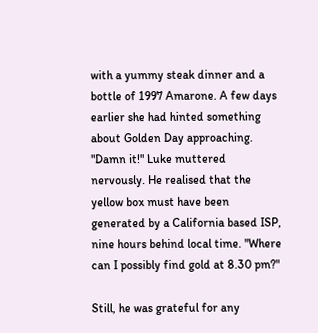with a yummy steak dinner and a bottle of 1997 Amarone. A few days earlier she had hinted something about Golden Day approaching. "Damn it!" Luke muttered nervously. He realised that the yellow box must have been generated by a California based ISP, nine hours behind local time. "Where can I possibly find gold at 8.30 pm?"

Still, he was grateful for any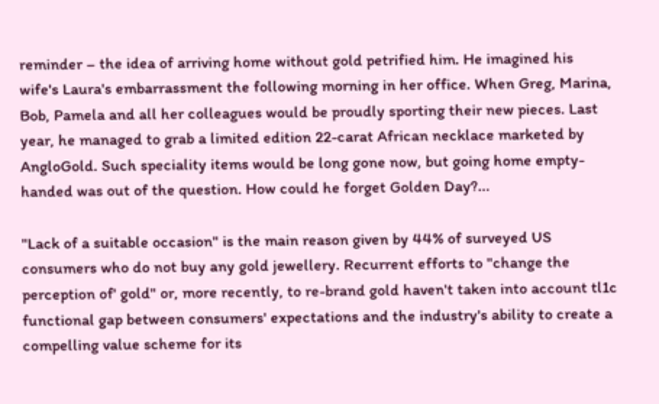reminder – the idea of arriving home without gold petrified him. He imagined his wife's Laura's embarrassment the following morning in her office. When Greg, Marina, Bob, Pamela and all her colleagues would be proudly sporting their new pieces. Last year, he managed to grab a limited edition 22-carat African necklace marketed by AngloGold. Such speciality items would be long gone now, but going home empty-handed was out of the question. How could he forget Golden Day?...

"Lack of a suitable occasion" is the main reason given by 44% of surveyed US consumers who do not buy any gold jewellery. Recurrent efforts to "change the perception of' gold" or, more recently, to re-brand gold haven't taken into account tl1c functional gap between consumers' expectations and the industry's ability to create a compelling value scheme for its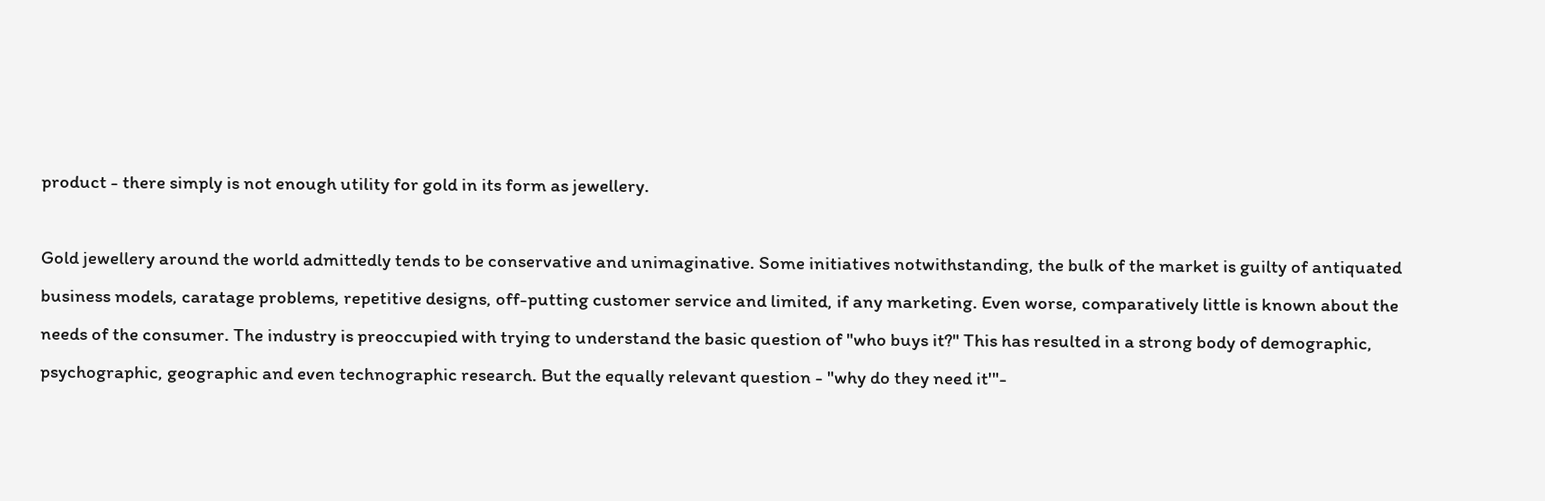product - there simply is not enough utility for gold in its form as jewellery.

Gold jewellery around the world admittedly tends to be conservative and unimaginative. Some initiatives notwithstanding, the bulk of the market is guilty of antiquated business models, caratage problems, repetitive designs, off-putting customer service and limited, if any marketing. Even worse, comparatively little is known about the needs of the consumer. The industry is preoccupied with trying to understand the basic question of "who buys it?" This has resulted in a strong body of demographic, psychographic, geographic and even technographic research. But the equally relevant question - "why do they need it'"-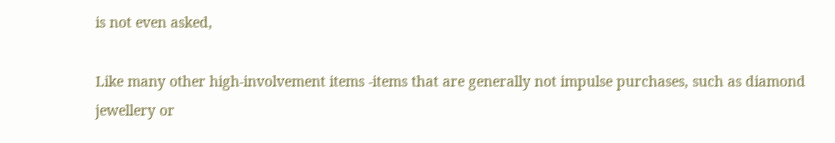is not even asked,

Like many other high-involvement items -items that are generally not impulse purchases, such as diamond jewellery or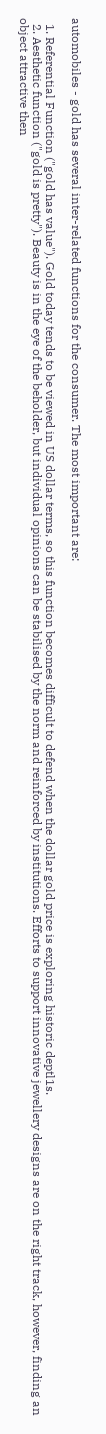automobiles - gold has several inter-related functions for the consumer. The most important are:

  1. Referential Function ("gold has value"). Gold today tends to be viewed in US dollar terms, so this function becomes difficult to defend when the dollar gold price is exploring historic deptl1s.
  2. Aesthetic function ("gold is pretty"). Beauty is in the eye of the beholder, but individual opinions can be stabilised by the norm and reinforced by institutions. Efforts to support innovative jewellery designs are on the right track, however, finding an object attractive then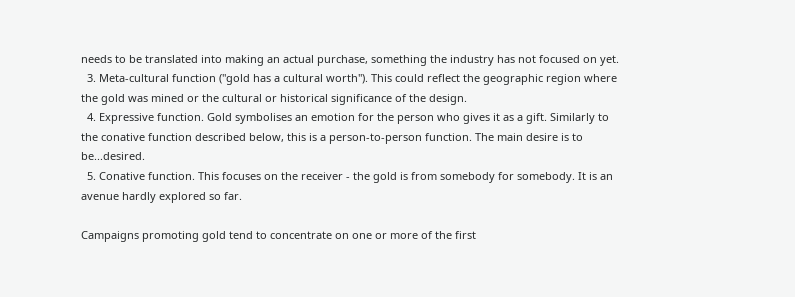needs to be translated into making an actual purchase, something the industry has not focused on yet.
  3. Meta-cultural function ("gold has a cultural worth"). This could reflect the geographic region where the gold was mined or the cultural or historical significance of the design.
  4. Expressive function. Gold symbolises an emotion for the person who gives it as a gift. Similarly to the conative function described below, this is a person-to-person function. The main desire is to be...desired.
  5. Conative function. This focuses on the receiver - the gold is from somebody for somebody. It is an avenue hardly explored so far.

Campaigns promoting gold tend to concentrate on one or more of the first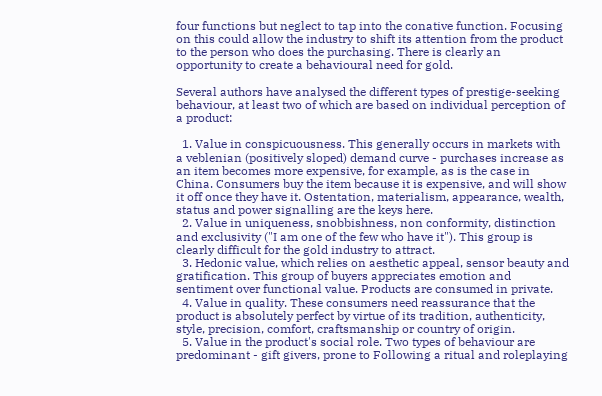four functions but neglect to tap into the conative function. Focusing on this could allow the industry to shift its attention from the product to the person who does the purchasing. There is clearly an opportunity to create a behavioural need for gold.

Several authors have analysed the different types of prestige-seeking behaviour, at least two of which are based on individual perception of a product:

  1. Value in conspicuousness. This generally occurs in markets with a veblenian (positively sloped) demand curve - purchases increase as an item becomes more expensive, for example, as is the case in China. Consumers buy the item because it is expensive, and will show it off once they have it. Ostentation, materialism, appearance, wealth, status and power signalling are the keys here.
  2. Value in uniqueness, snobbishness, non conformity, distinction and exclusivity ("I am one of the few who have it"). This group is clearly difficult for the gold industry to attract.
  3. Hedonic value, which relies on aesthetic appeal, sensor beauty and gratification. This group of buyers appreciates emotion and sentiment over functional value. Products are consumed in private.
  4. Value in quality. These consumers need reassurance that the product is absolutely perfect by virtue of its tradition, authenticity, style, precision, comfort, craftsmanship or country of origin.
  5. Value in the product's social role. Two types of behaviour are predominant - gift givers, prone to Following a ritual and roleplaying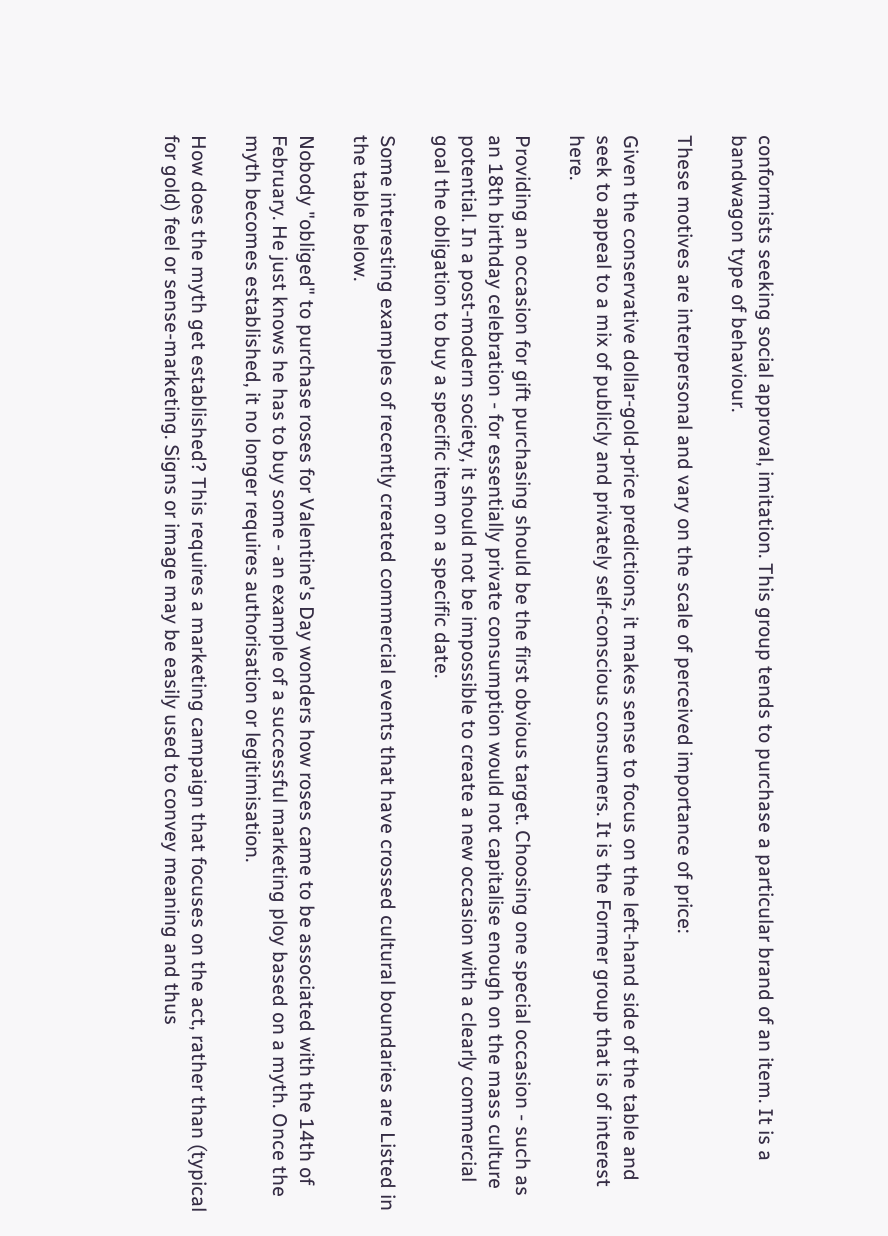conformists seeking social approval, imitation. This group tends to purchase a particular brand of an item. It is a bandwagon type of behaviour.

These motives are interpersonal and vary on the scale of perceived importance of price:

Given the conservative dollar-gold-price predictions, it makes sense to focus on the left-hand side of the table and seek to appeal to a mix of publicly and privately self-conscious consumers. It is the Former group that is of interest here.

Providing an occasion for gift purchasing should be the first obvious target. Choosing one special occasion - such as an 18th birthday celebration - for essentially private consumption would not capitalise enough on the mass culture potential. In a post-modern society, it should not be impossible to create a new occasion with a clearly commercial goal the obligation to buy a specific item on a specific date.

Some interesting examples of recently created commercial events that have crossed cultural boundaries are Listed in the table below.

Nobody "obliged" to purchase roses for Valentine's Day wonders how roses came to be associated with the 14th of February. He just knows he has to buy some - an example of a successful marketing ploy based on a myth. Once the myth becomes established, it no longer requires authorisation or legitimisation.

How does the myth get established? This requires a marketing campaign that focuses on the act, rather than (typical for gold) feel or sense-marketing. Signs or image may be easily used to convey meaning and thus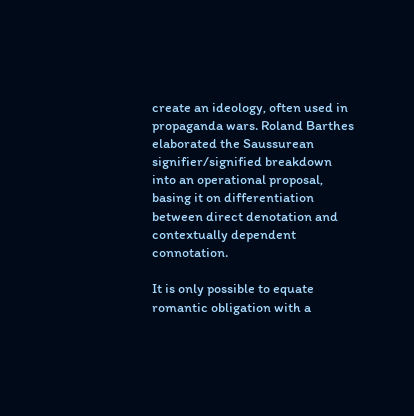create an ideology, often used in propaganda wars. Roland Barthes elaborated the Saussurean signifier/signified breakdown into an operational proposal, basing it on differentiation between direct denotation and contextually dependent connotation.

It is only possible to equate romantic obligation with a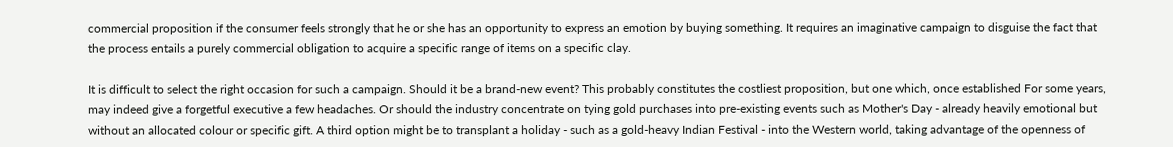commercial proposition if the consumer feels strongly that he or she has an opportunity to express an emotion by buying something. It requires an imaginative campaign to disguise the fact that the process entails a purely commercial obligation to acquire a specific range of items on a specific clay.

It is difficult to select the right occasion for such a campaign. Should it be a brand-new event? This probably constitutes the costliest proposition, but one which, once established For some years, may indeed give a forgetful executive a few headaches. Or should the industry concentrate on tying gold purchases into pre-existing events such as Mother's Day - already heavily emotional but without an allocated colour or specific gift. A third option might be to transplant a holiday - such as a gold-heavy Indian Festival - into the Western world, taking advantage of the openness of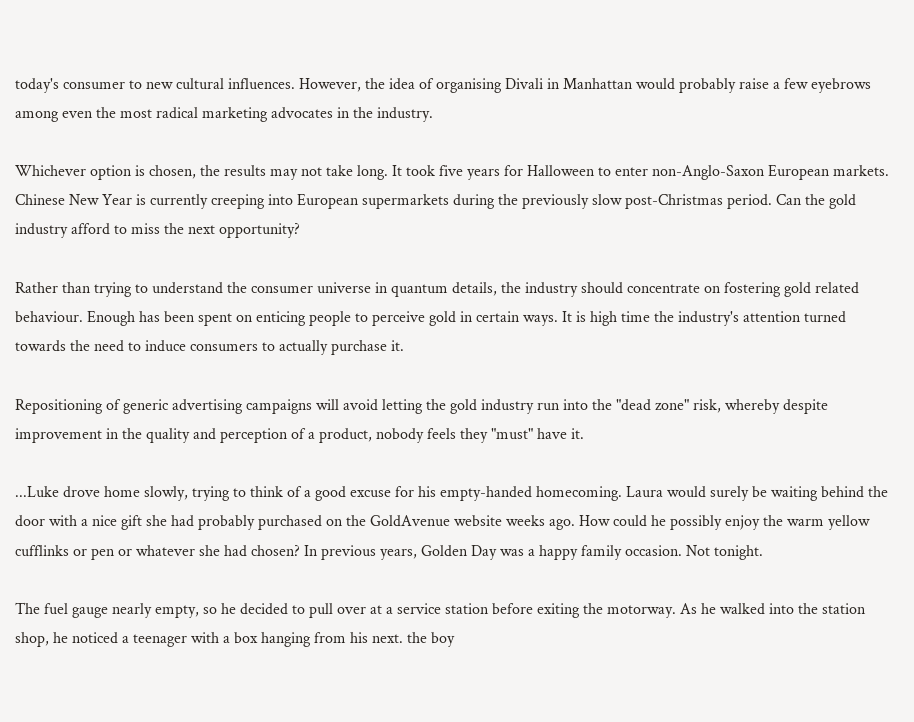today's consumer to new cultural influences. However, the idea of organising Divali in Manhattan would probably raise a few eyebrows among even the most radical marketing advocates in the industry.

Whichever option is chosen, the results may not take long. It took five years for Halloween to enter non-Anglo-Saxon European markets. Chinese New Year is currently creeping into European supermarkets during the previously slow post-Christmas period. Can the gold industry afford to miss the next opportunity?

Rather than trying to understand the consumer universe in quantum details, the industry should concentrate on fostering gold related behaviour. Enough has been spent on enticing people to perceive gold in certain ways. It is high time the industry's attention turned towards the need to induce consumers to actually purchase it.

Repositioning of generic advertising campaigns will avoid letting the gold industry run into the "dead zone" risk, whereby despite improvement in the quality and perception of a product, nobody feels they "must" have it.

...Luke drove home slowly, trying to think of a good excuse for his empty-handed homecoming. Laura would surely be waiting behind the door with a nice gift she had probably purchased on the GoldAvenue website weeks ago. How could he possibly enjoy the warm yellow cufflinks or pen or whatever she had chosen? In previous years, Golden Day was a happy family occasion. Not tonight.

The fuel gauge nearly empty, so he decided to pull over at a service station before exiting the motorway. As he walked into the station shop, he noticed a teenager with a box hanging from his next. the boy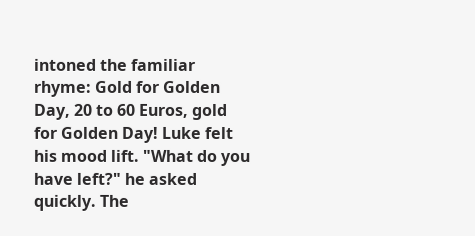intoned the familiar rhyme: Gold for Golden Day, 20 to 60 Euros, gold for Golden Day! Luke felt his mood lift. "What do you have left?" he asked quickly. The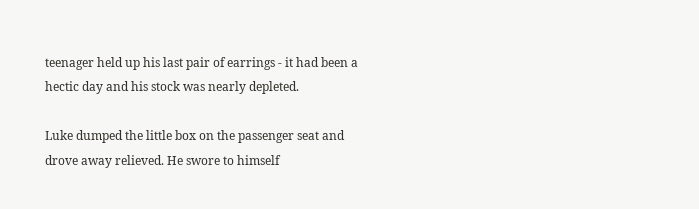teenager held up his last pair of earrings - it had been a hectic day and his stock was nearly depleted.

Luke dumped the little box on the passenger seat and drove away relieved. He swore to himself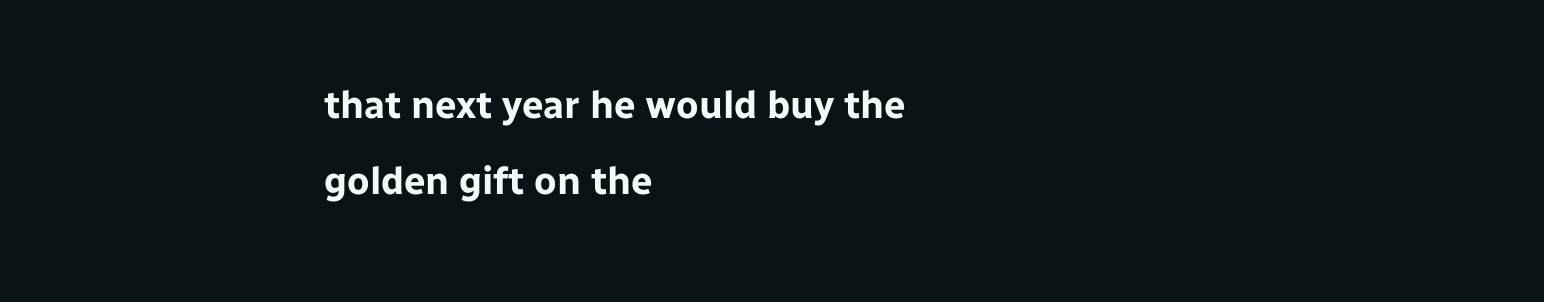that next year he would buy the golden gift on the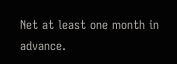Net at least one month in advance.